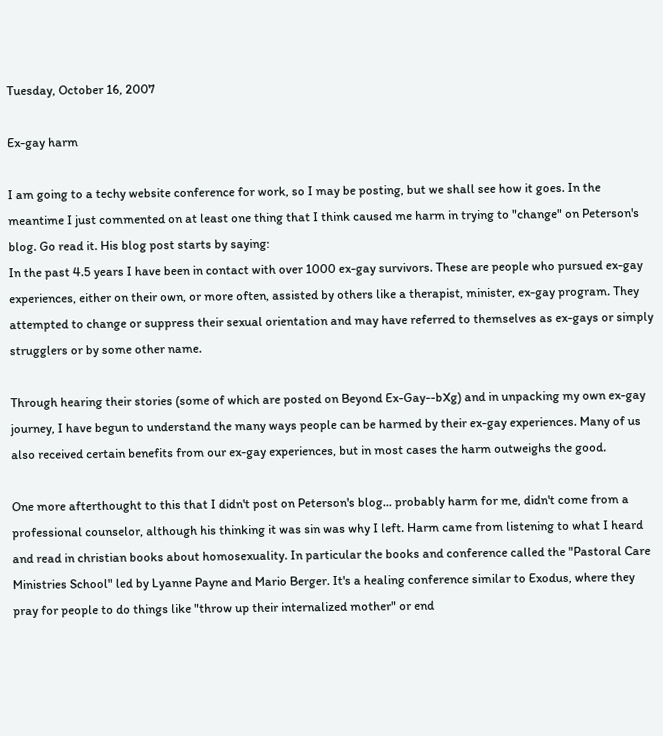Tuesday, October 16, 2007

Ex-gay harm

I am going to a techy website conference for work, so I may be posting, but we shall see how it goes. In the meantime I just commented on at least one thing that I think caused me harm in trying to "change" on Peterson's blog. Go read it. His blog post starts by saying:
In the past 4.5 years I have been in contact with over 1000 ex-gay survivors. These are people who pursued ex-gay experiences, either on their own, or more often, assisted by others like a therapist, minister, ex-gay program. They attempted to change or suppress their sexual orientation and may have referred to themselves as ex-gays or simply strugglers or by some other name.

Through hearing their stories (some of which are posted on Beyond Ex-Gay--bXg) and in unpacking my own ex-gay journey, I have begun to understand the many ways people can be harmed by their ex-gay experiences. Many of us also received certain benefits from our ex-gay experiences, but in most cases the harm outweighs the good.

One more afterthought to this that I didn't post on Peterson's blog... probably harm for me, didn't come from a professional counselor, although his thinking it was sin was why I left. Harm came from listening to what I heard and read in christian books about homosexuality. In particular the books and conference called the "Pastoral Care Ministries School" led by Lyanne Payne and Mario Berger. It's a healing conference similar to Exodus, where they pray for people to do things like "throw up their internalized mother" or end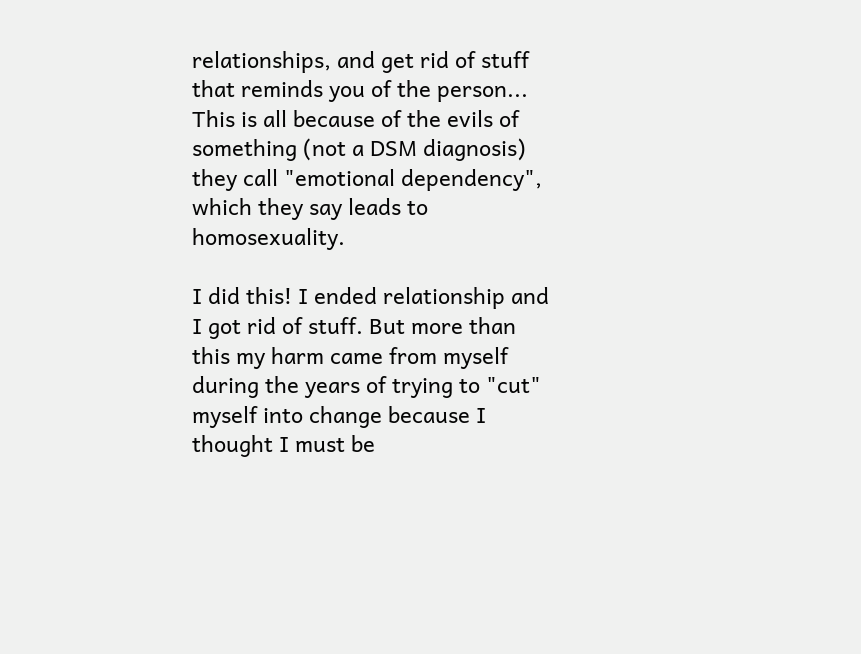relationships, and get rid of stuff that reminds you of the person... This is all because of the evils of something (not a DSM diagnosis) they call "emotional dependency", which they say leads to homosexuality.

I did this! I ended relationship and I got rid of stuff. But more than this my harm came from myself during the years of trying to "cut" myself into change because I thought I must be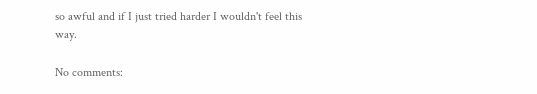so awful and if I just tried harder I wouldn't feel this way.

No comments: